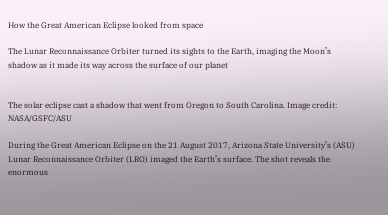How the Great American Eclipse looked from space

The Lunar Reconnaissance Orbiter turned its sights to the Earth, imaging the Moon’s shadow as it made its way across the surface of our planet


The solar eclipse cast a shadow that went from Oregon to South Carolina. Image credit: NASA/GSFC/ASU

During the Great American Eclipse on the 21 August 2017, Arizona State University’s (ASU) Lunar Reconnaissance Orbiter (LRO) imaged the Earth’s surface. The shot reveals the enormous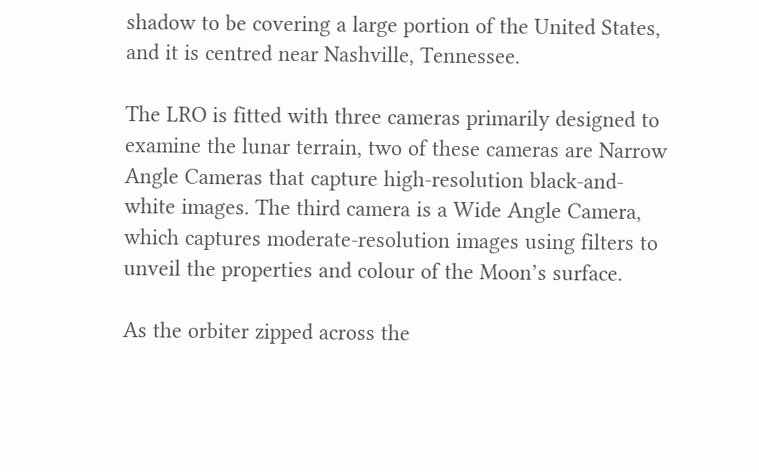shadow to be covering a large portion of the United States, and it is centred near Nashville, Tennessee.

The LRO is fitted with three cameras primarily designed to examine the lunar terrain, two of these cameras are Narrow Angle Cameras that capture high-resolution black-and-white images. The third camera is a Wide Angle Camera, which captures moderate-resolution images using filters to unveil the properties and colour of the Moon’s surface.

As the orbiter zipped across the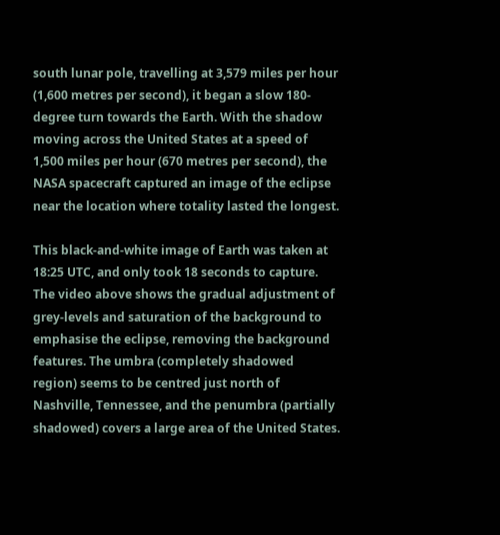south lunar pole, travelling at 3,579 miles per hour (1,600 metres per second), it began a slow 180-degree turn towards the Earth. With the shadow moving across the United States at a speed of 1,500 miles per hour (670 metres per second), the NASA spacecraft captured an image of the eclipse near the location where totality lasted the longest.

This black-and-white image of Earth was taken at 18:25 UTC, and only took 18 seconds to capture. The video above shows the gradual adjustment of grey-levels and saturation of the background to emphasise the eclipse, removing the background features. The umbra (completely shadowed region) seems to be centred just north of Nashville, Tennessee, and the penumbra (partially shadowed) covers a large area of the United States.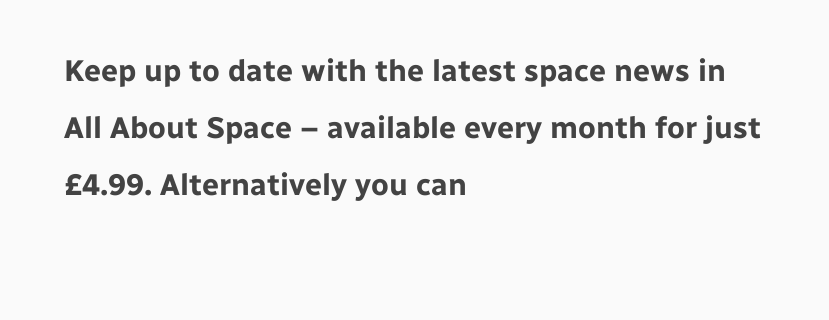Keep up to date with the latest space news in All About Space – available every month for just £4.99. Alternatively you can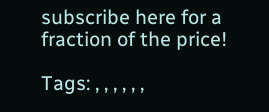subscribe here for a fraction of the price!

Tags: , , , , , ,